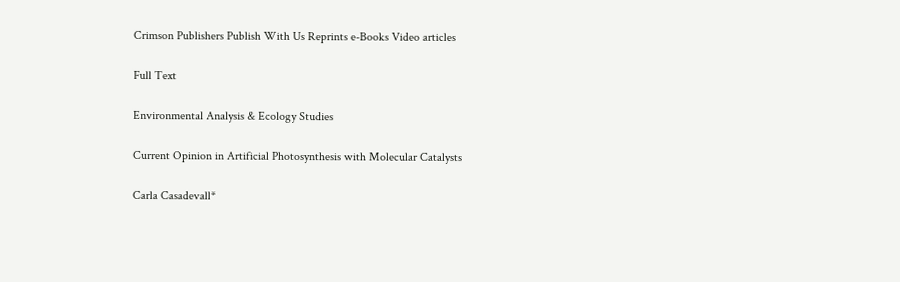Crimson Publishers Publish With Us Reprints e-Books Video articles

Full Text

Environmental Analysis & Ecology Studies

Current Opinion in Artificial Photosynthesis with Molecular Catalysts

Carla Casadevall*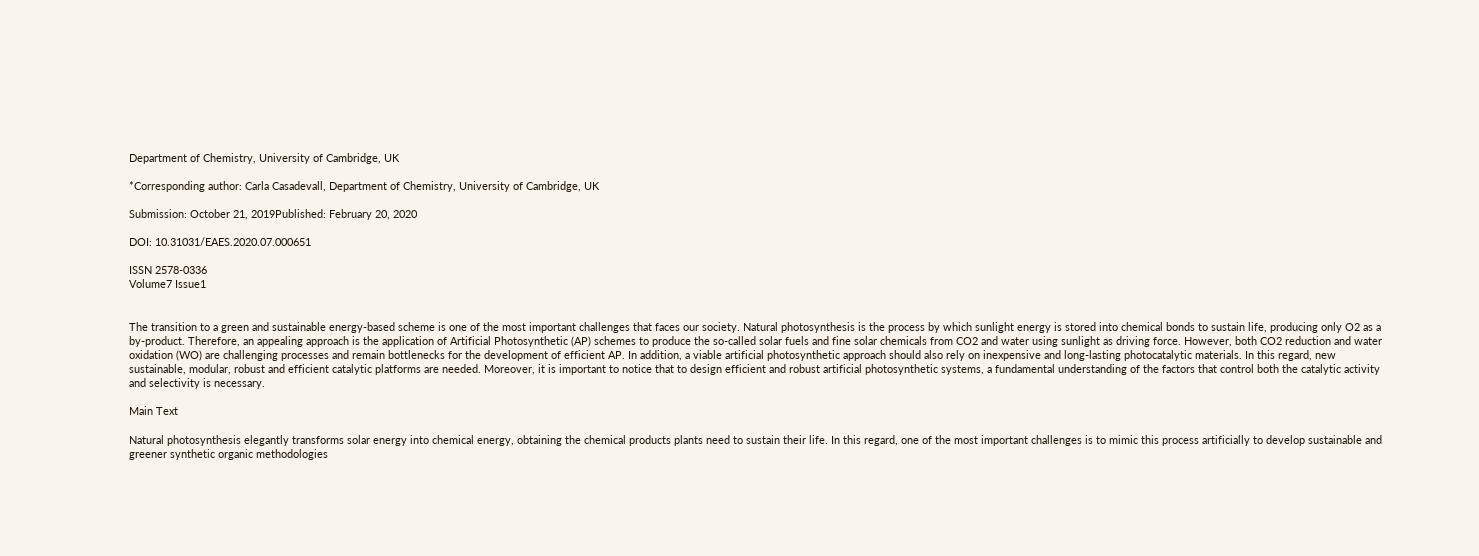Department of Chemistry, University of Cambridge, UK

*Corresponding author: Carla Casadevall, Department of Chemistry, University of Cambridge, UK

Submission: October 21, 2019Published: February 20, 2020

DOI: 10.31031/EAES.2020.07.000651

ISSN 2578-0336
Volume7 Issue1


The transition to a green and sustainable energy-based scheme is one of the most important challenges that faces our society. Natural photosynthesis is the process by which sunlight energy is stored into chemical bonds to sustain life, producing only O2 as a by-product. Therefore, an appealing approach is the application of Artificial Photosynthetic (AP) schemes to produce the so-called solar fuels and fine solar chemicals from CO2 and water using sunlight as driving force. However, both CO2 reduction and water oxidation (WO) are challenging processes and remain bottlenecks for the development of efficient AP. In addition, a viable artificial photosynthetic approach should also rely on inexpensive and long-lasting photocatalytic materials. In this regard, new sustainable, modular, robust and efficient catalytic platforms are needed. Moreover, it is important to notice that to design efficient and robust artificial photosynthetic systems, a fundamental understanding of the factors that control both the catalytic activity and selectivity is necessary.

Main Text

Natural photosynthesis elegantly transforms solar energy into chemical energy, obtaining the chemical products plants need to sustain their life. In this regard, one of the most important challenges is to mimic this process artificially to develop sustainable and greener synthetic organic methodologies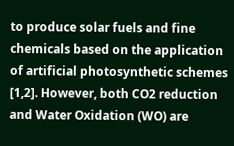to produce solar fuels and fine chemicals based on the application of artificial photosynthetic schemes [1,2]. However, both CO2 reduction and Water Oxidation (WO) are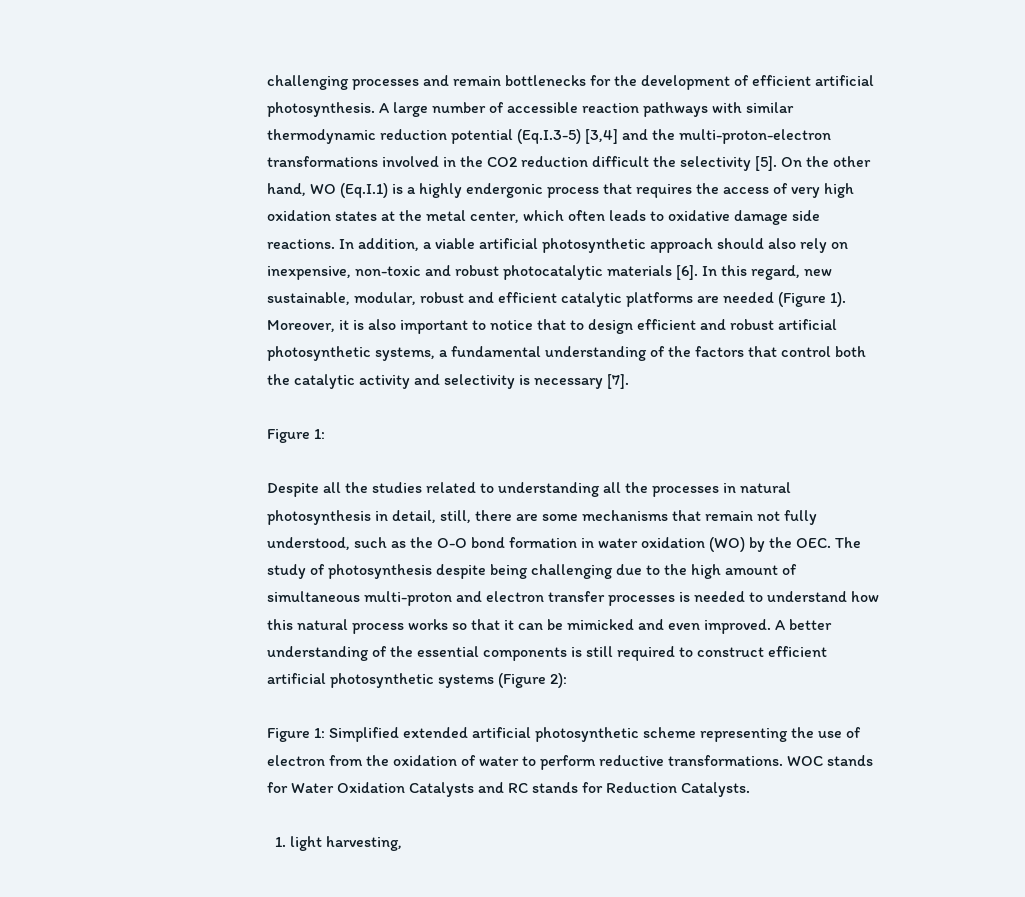challenging processes and remain bottlenecks for the development of efficient artificial photosynthesis. A large number of accessible reaction pathways with similar thermodynamic reduction potential (Eq.I.3-5) [3,4] and the multi-proton-electron transformations involved in the CO2 reduction difficult the selectivity [5]. On the other hand, WO (Eq.I.1) is a highly endergonic process that requires the access of very high oxidation states at the metal center, which often leads to oxidative damage side reactions. In addition, a viable artificial photosynthetic approach should also rely on inexpensive, non-toxic and robust photocatalytic materials [6]. In this regard, new sustainable, modular, robust and efficient catalytic platforms are needed (Figure 1). Moreover, it is also important to notice that to design efficient and robust artificial photosynthetic systems, a fundamental understanding of the factors that control both the catalytic activity and selectivity is necessary [7].

Figure 1:

Despite all the studies related to understanding all the processes in natural photosynthesis in detail, still, there are some mechanisms that remain not fully understood, such as the O-O bond formation in water oxidation (WO) by the OEC. The study of photosynthesis despite being challenging due to the high amount of simultaneous multi-proton and electron transfer processes is needed to understand how this natural process works so that it can be mimicked and even improved. A better understanding of the essential components is still required to construct efficient artificial photosynthetic systems (Figure 2):

Figure 1: Simplified extended artificial photosynthetic scheme representing the use of electron from the oxidation of water to perform reductive transformations. WOC stands for Water Oxidation Catalysts and RC stands for Reduction Catalysts.

  1. light harvesting,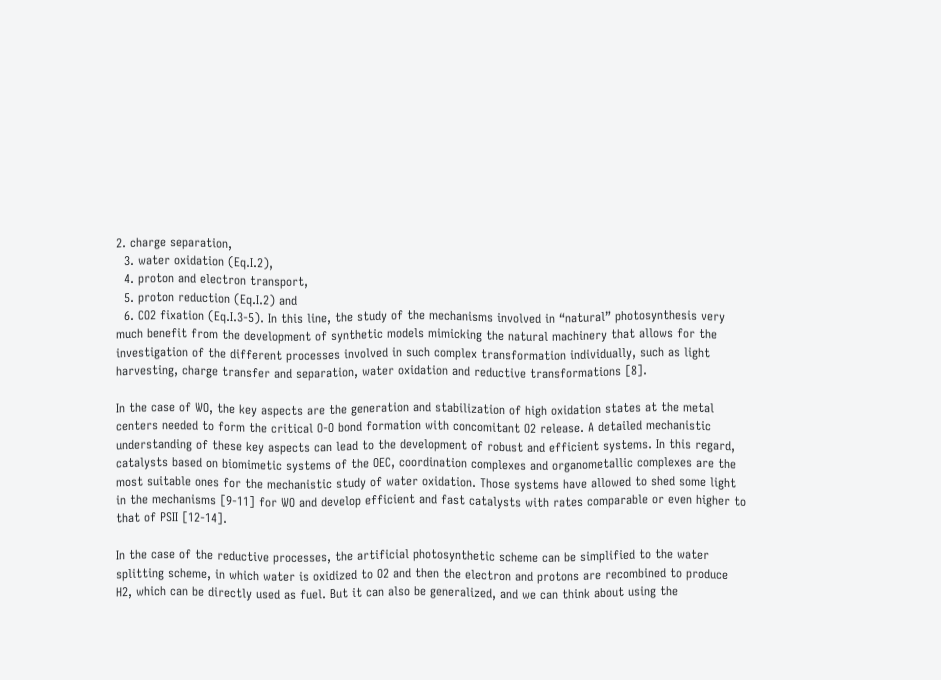2. charge separation,
  3. water oxidation (Eq.I.2),
  4. proton and electron transport,
  5. proton reduction (Eq.I.2) and
  6. CO2 fixation (Eq.I.3-5). In this line, the study of the mechanisms involved in “natural” photosynthesis very much benefit from the development of synthetic models mimicking the natural machinery that allows for the investigation of the different processes involved in such complex transformation individually, such as light harvesting, charge transfer and separation, water oxidation and reductive transformations [8].

In the case of WO, the key aspects are the generation and stabilization of high oxidation states at the metal centers needed to form the critical O-O bond formation with concomitant O2 release. A detailed mechanistic understanding of these key aspects can lead to the development of robust and efficient systems. In this regard, catalysts based on biomimetic systems of the OEC, coordination complexes and organometallic complexes are the most suitable ones for the mechanistic study of water oxidation. Those systems have allowed to shed some light in the mechanisms [9-11] for WO and develop efficient and fast catalysts with rates comparable or even higher to that of PSII [12-14].

In the case of the reductive processes, the artificial photosynthetic scheme can be simplified to the water splitting scheme, in which water is oxidized to O2 and then the electron and protons are recombined to produce H2, which can be directly used as fuel. But it can also be generalized, and we can think about using the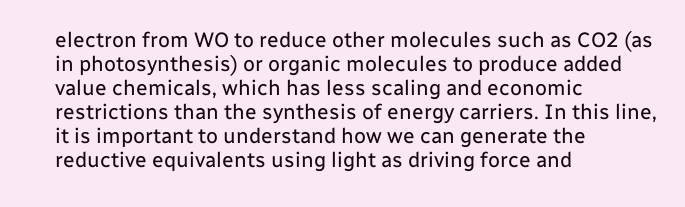electron from WO to reduce other molecules such as CO2 (as in photosynthesis) or organic molecules to produce added value chemicals, which has less scaling and economic restrictions than the synthesis of energy carriers. In this line, it is important to understand how we can generate the reductive equivalents using light as driving force and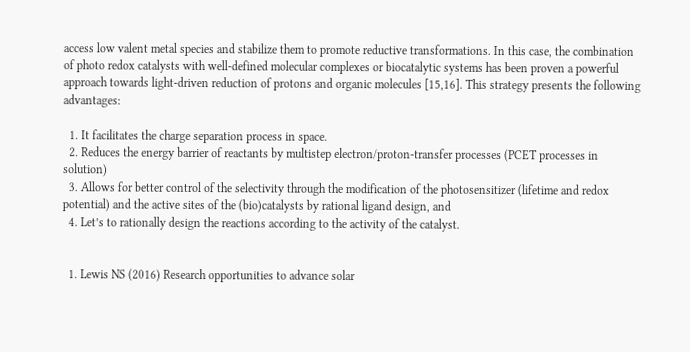access low valent metal species and stabilize them to promote reductive transformations. In this case, the combination of photo redox catalysts with well-defined molecular complexes or biocatalytic systems has been proven a powerful approach towards light-driven reduction of protons and organic molecules [15,16]. This strategy presents the following advantages:

  1. It facilitates the charge separation process in space.
  2. Reduces the energy barrier of reactants by multistep electron/proton-transfer processes (PCET processes in solution)
  3. Allows for better control of the selectivity through the modification of the photosensitizer (lifetime and redox potential) and the active sites of the (bio)catalysts by rational ligand design, and
  4. Let’s to rationally design the reactions according to the activity of the catalyst.


  1. Lewis NS (2016) Research opportunities to advance solar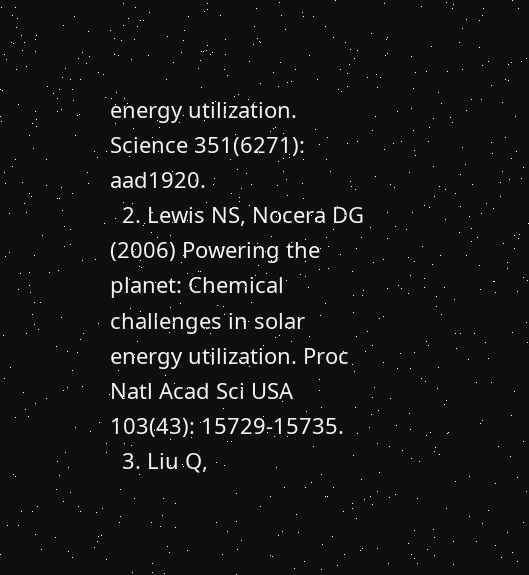energy utilization. Science 351(6271): aad1920.
  2. Lewis NS, Nocera DG (2006) Powering the planet: Chemical challenges in solar energy utilization. Proc Natl Acad Sci USA 103(43): 15729-15735.
  3. Liu Q,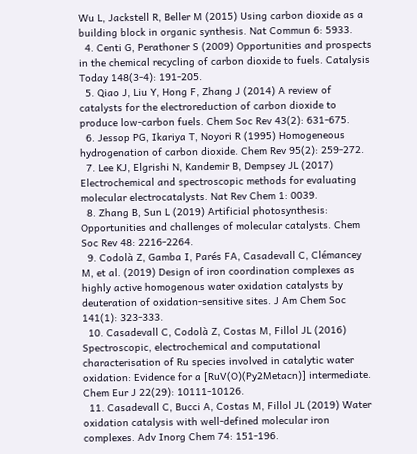Wu L, Jackstell R, Beller M (2015) Using carbon dioxide as a building block in organic synthesis. Nat Commun 6: 5933.
  4. Centi G, Perathoner S (2009) Opportunities and prospects in the chemical recycling of carbon dioxide to fuels. Catalysis Today 148(3-4): 191-205.
  5. Qiao J, Liu Y, Hong F, Zhang J (2014) A review of catalysts for the electroreduction of carbon dioxide to produce low-carbon fuels. Chem Soc Rev 43(2): 631-675.
  6. Jessop PG, Ikariya T, Noyori R (1995) Homogeneous hydrogenation of carbon dioxide. Chem Rev 95(2): 259-272.
  7. Lee KJ, Elgrishi N, Kandemir B, Dempsey JL (2017) Electrochemical and spectroscopic methods for evaluating molecular electrocatalysts. Nat Rev Chem 1: 0039.
  8. Zhang B, Sun L (2019) Artificial photosynthesis: Opportunities and challenges of molecular catalysts. Chem Soc Rev 48: 2216-2264.
  9. Codolà Z, Gamba I, Parés FA, Casadevall C, Clémancey M, et al. (2019) Design of iron coordination complexes as highly active homogenous water oxidation catalysts by deuteration of oxidation-sensitive sites. J Am Chem Soc 141(1): 323-333.
  10. Casadevall C, Codolà Z, Costas M, Fillol JL (2016) Spectroscopic, electrochemical and computational characterisation of Ru species involved in catalytic water oxidation: Evidence for a [RuV(O)(Py2Metacn)] intermediate. Chem Eur J 22(29): 10111-10126.
  11. Casadevall C, Bucci A, Costas M, Fillol JL (2019) Water oxidation catalysis with well-defined molecular iron complexes. Adv Inorg Chem 74: 151-196.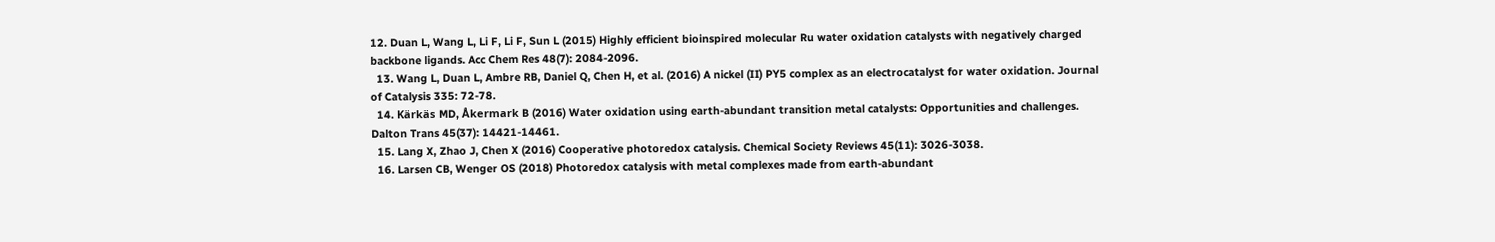12. Duan L, Wang L, Li F, Li F, Sun L (2015) Highly efficient bioinspired molecular Ru water oxidation catalysts with negatively charged backbone ligands. Acc Chem Res 48(7): 2084-2096.
  13. Wang L, Duan L, Ambre RB, Daniel Q, Chen H, et al. (2016) A nickel (II) PY5 complex as an electrocatalyst for water oxidation. Journal of Catalysis 335: 72-78.
  14. Kärkäs MD, Åkermark B (2016) Water oxidation using earth-abundant transition metal catalysts: Opportunities and challenges. Dalton Trans 45(37): 14421-14461.
  15. Lang X, Zhao J, Chen X (2016) Cooperative photoredox catalysis. Chemical Society Reviews 45(11): 3026-3038.
  16. Larsen CB, Wenger OS (2018) Photoredox catalysis with metal complexes made from earth-abundant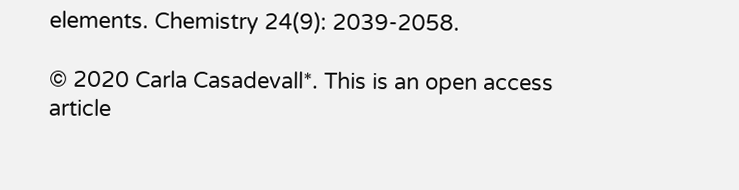elements. Chemistry 24(9): 2039-2058.

© 2020 Carla Casadevall*. This is an open access article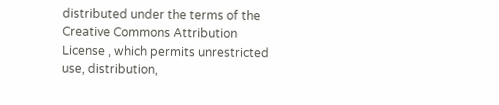distributed under the terms of the Creative Commons Attribution License , which permits unrestricted use, distribution,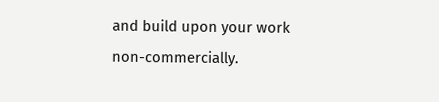and build upon your work non-commercially.